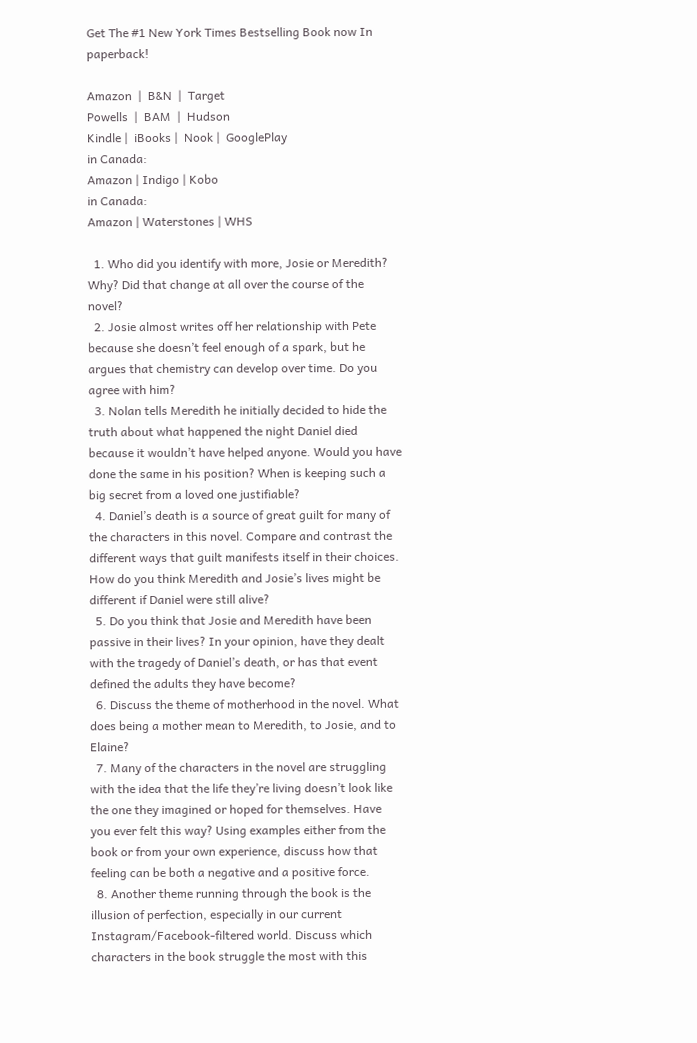Get The #1 New York Times Bestselling Book now In paperback!

Amazon  |  B&N  |  Target
Powells  |  BAM  |  Hudson
Kindle |  iBooks |  Nook |  GooglePlay
in Canada:
Amazon | Indigo | Kobo
in Canada:
Amazon | Waterstones | WHS

  1. Who did you identify with more, Josie or Meredith? Why? Did that change at all over the course of the novel?
  2. Josie almost writes off her relationship with Pete because she doesn’t feel enough of a spark, but he argues that chemistry can develop over time. Do you agree with him?
  3. Nolan tells Meredith he initially decided to hide the truth about what happened the night Daniel died because it wouldn’t have helped anyone. Would you have done the same in his position? When is keeping such a big secret from a loved one justifiable?
  4. Daniel’s death is a source of great guilt for many of the characters in this novel. Compare and contrast the different ways that guilt manifests itself in their choices. How do you think Meredith and Josie’s lives might be different if Daniel were still alive?
  5. Do you think that Josie and Meredith have been passive in their lives? In your opinion, have they dealt with the tragedy of Daniel’s death, or has that event defined the adults they have become?
  6. Discuss the theme of motherhood in the novel. What does being a mother mean to Meredith, to Josie, and to Elaine?
  7. Many of the characters in the novel are struggling with the idea that the life they’re living doesn’t look like the one they imagined or hoped for themselves. Have you ever felt this way? Using examples either from the book or from your own experience, discuss how that feeling can be both a negative and a positive force.
  8. Another theme running through the book is the illusion of perfection, especially in our current Instagram/Facebook-filtered world. Discuss which characters in the book struggle the most with this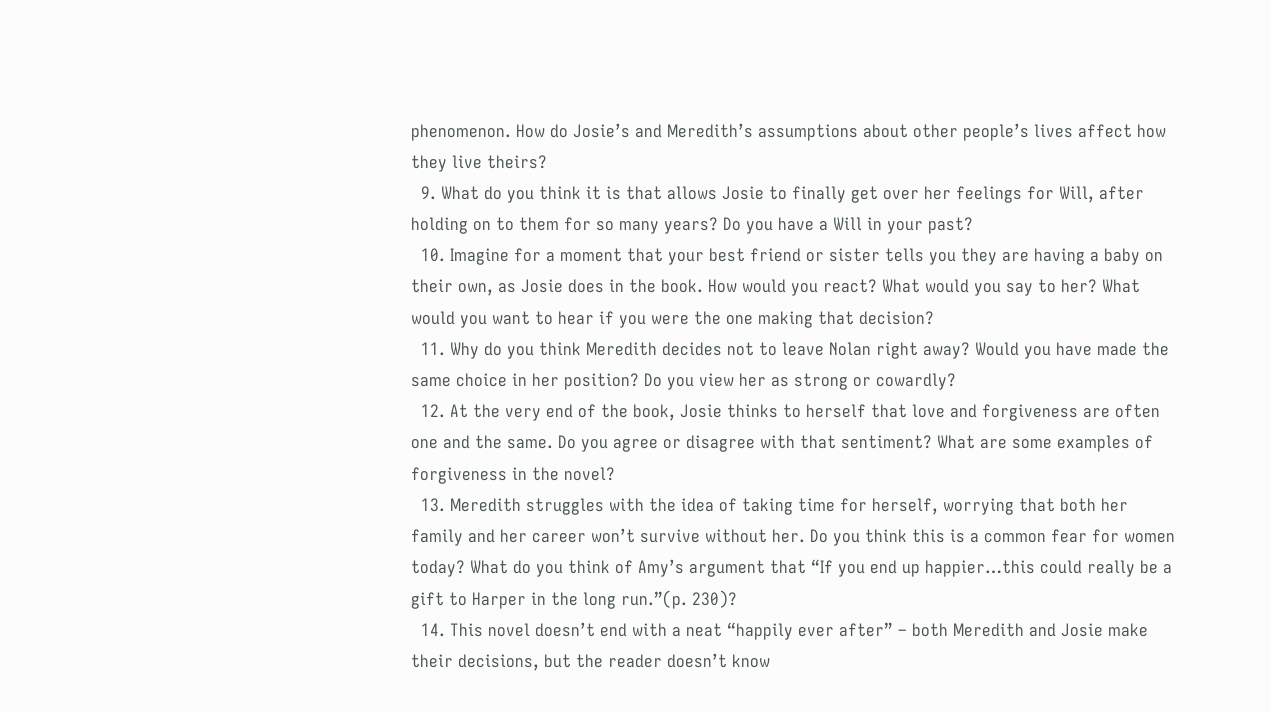phenomenon. How do Josie’s and Meredith’s assumptions about other people’s lives affect how they live theirs?
  9. What do you think it is that allows Josie to finally get over her feelings for Will, after holding on to them for so many years? Do you have a Will in your past?
  10. Imagine for a moment that your best friend or sister tells you they are having a baby on their own, as Josie does in the book. How would you react? What would you say to her? What would you want to hear if you were the one making that decision?
  11. Why do you think Meredith decides not to leave Nolan right away? Would you have made the same choice in her position? Do you view her as strong or cowardly?
  12. At the very end of the book, Josie thinks to herself that love and forgiveness are often one and the same. Do you agree or disagree with that sentiment? What are some examples of forgiveness in the novel?
  13. Meredith struggles with the idea of taking time for herself, worrying that both her family and her career won’t survive without her. Do you think this is a common fear for women today? What do you think of Amy’s argument that “If you end up happier…this could really be a gift to Harper in the long run.”(p. 230)?
  14. This novel doesn’t end with a neat “happily ever after” – both Meredith and Josie make their decisions, but the reader doesn’t know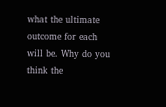what the ultimate outcome for each will be. Why do you think the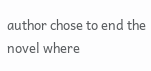author chose to end the novel where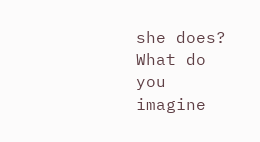she does? What do you imagine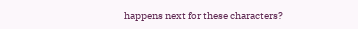happens next for these characters?